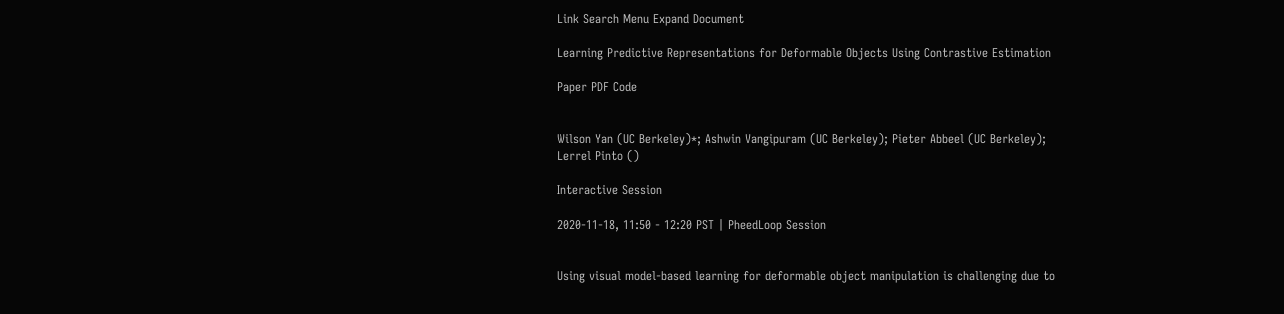Link Search Menu Expand Document

Learning Predictive Representations for Deformable Objects Using Contrastive Estimation

Paper PDF Code


Wilson Yan (UC Berkeley)*; Ashwin Vangipuram (UC Berkeley); Pieter Abbeel (UC Berkeley); Lerrel Pinto ()

Interactive Session

2020-11-18, 11:50 - 12:20 PST | PheedLoop Session


Using visual model-based learning for deformable object manipulation is challenging due to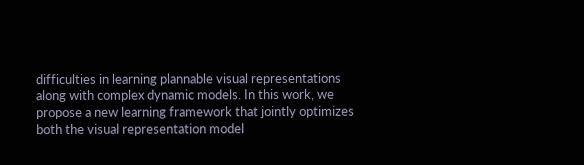difficulties in learning plannable visual representations along with complex dynamic models. In this work, we propose a new learning framework that jointly optimizes both the visual representation model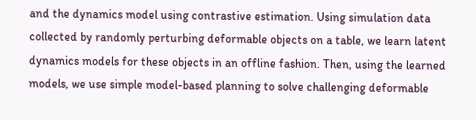and the dynamics model using contrastive estimation. Using simulation data collected by randomly perturbing deformable objects on a table, we learn latent dynamics models for these objects in an offline fashion. Then, using the learned models, we use simple model-based planning to solve challenging deformable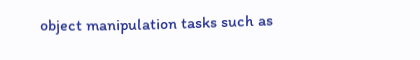object manipulation tasks such as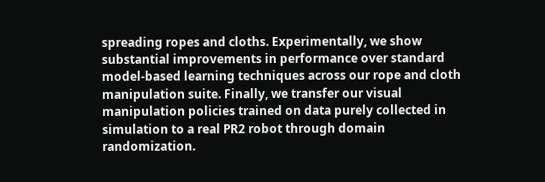spreading ropes and cloths. Experimentally, we show substantial improvements in performance over standard model-based learning techniques across our rope and cloth manipulation suite. Finally, we transfer our visual manipulation policies trained on data purely collected in simulation to a real PR2 robot through domain randomization.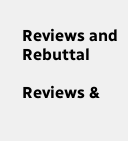Reviews and Rebuttal

Reviews &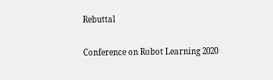Rebuttal

Conference on Robot Learning 2020